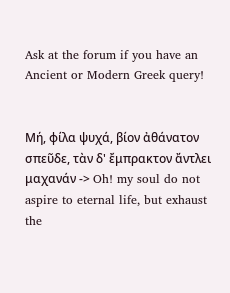Ask at the forum if you have an Ancient or Modern Greek query!


Μή, φίλα ψυχά, βίον ἀθάνατον σπεῦδε, τὰν δ' ἔμπρακτον ἄντλει μαχανάν -> Oh! my soul do not aspire to eternal life, but exhaust the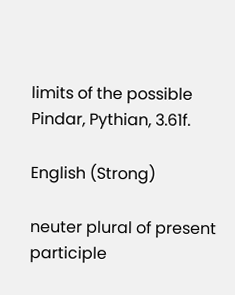limits of the possible
Pindar, Pythian, 3.61f.

English (Strong)

neuter plural of present participle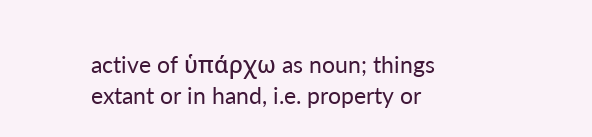active of ὑπάρχω as noun; things extant or in hand, i.e. property or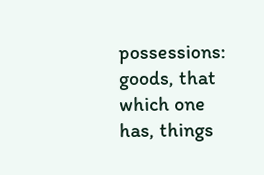possessions: goods, that which one has, things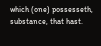which (one) possesseth, substance, that hast.